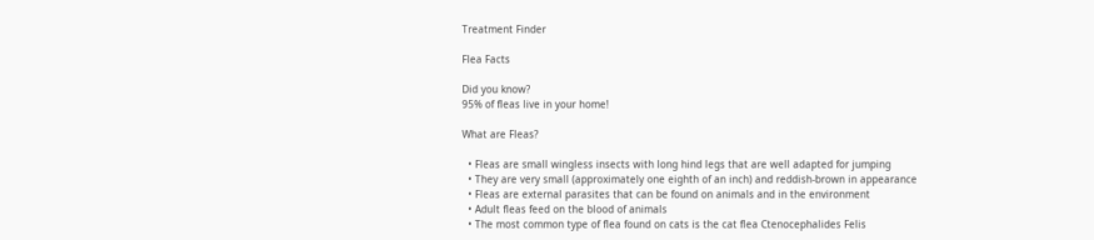Treatment Finder

Flea Facts

Did you know?
95% of fleas live in your home!

What are Fleas?

  • Fleas are small wingless insects with long hind legs that are well adapted for jumping
  • They are very small (approximately one eighth of an inch) and reddish-brown in appearance
  • Fleas are external parasites that can be found on animals and in the environment
  • Adult fleas feed on the blood of animals
  • The most common type of flea found on cats is the cat flea Ctenocephalides Felis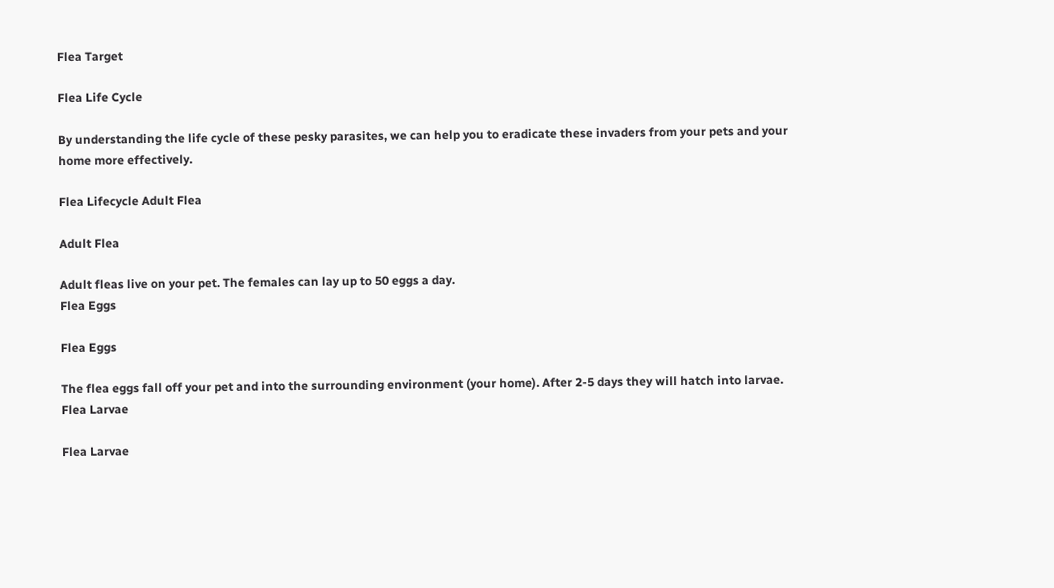Flea Target

Flea Life Cycle

By understanding the life cycle of these pesky parasites, we can help you to eradicate these invaders from your pets and your home more effectively.

Flea Lifecycle Adult Flea

Adult Flea

Adult fleas live on your pet. The females can lay up to 50 eggs a day.
Flea Eggs

Flea Eggs

The flea eggs fall off your pet and into the surrounding environment (your home). After 2-5 days they will hatch into larvae.
Flea Larvae

Flea Larvae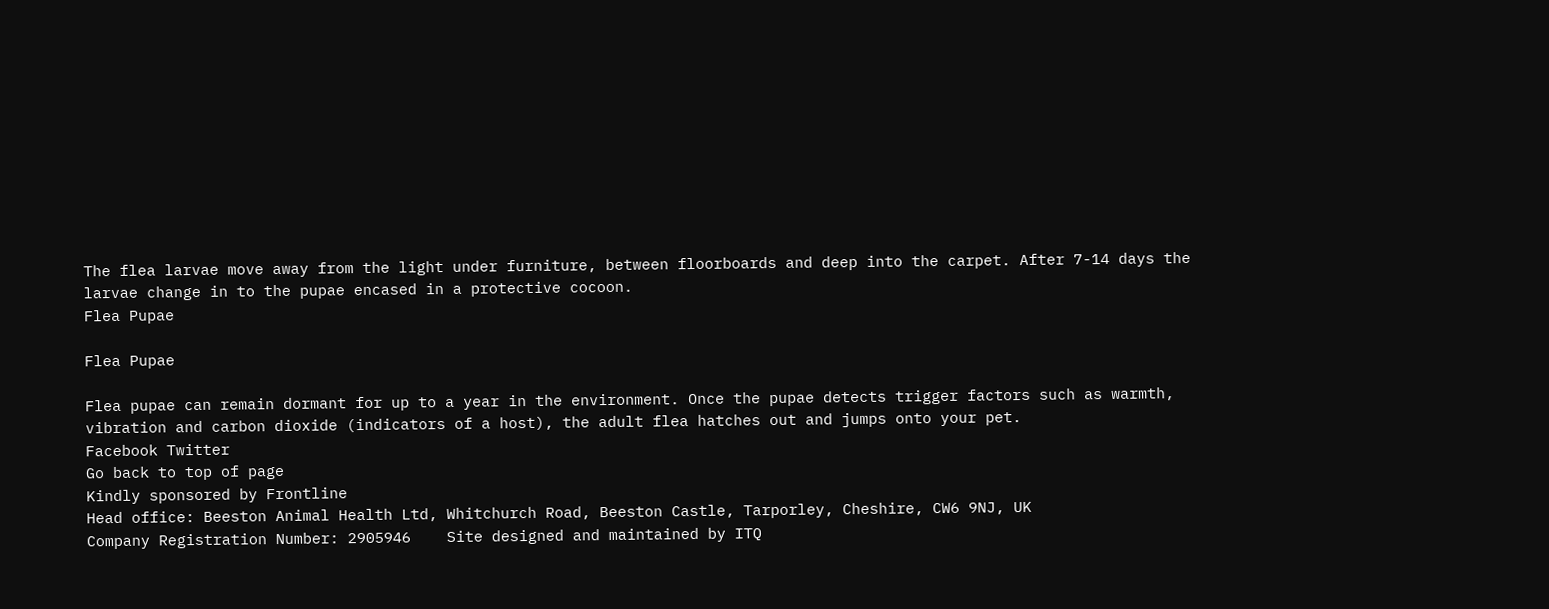The flea larvae move away from the light under furniture, between floorboards and deep into the carpet. After 7-14 days the larvae change in to the pupae encased in a protective cocoon.
Flea Pupae

Flea Pupae

Flea pupae can remain dormant for up to a year in the environment. Once the pupae detects trigger factors such as warmth, vibration and carbon dioxide (indicators of a host), the adult flea hatches out and jumps onto your pet.
Facebook Twitter
Go back to top of page
Kindly sponsored by Frontline
Head office: Beeston Animal Health Ltd, Whitchurch Road, Beeston Castle, Tarporley, Cheshire, CW6 9NJ, UK
Company Registration Number: 2905946    Site designed and maintained by ITQ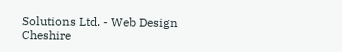Solutions Ltd. - Web Design Cheshire